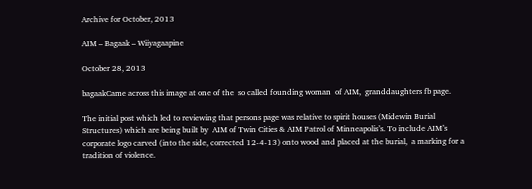Archive for October, 2013

AIM – Bagaak – Wiiyagaapine

October 28, 2013

bagaakCame across this image at one of the  so called founding woman  of AIM,  granddaughters fb page.

The initial post which led to reviewing that persons page was relative to spirit houses (Midewin Burial Structures) which are being built by  AIM of Twin Cities & AIM Patrol of Minneapolis’s. To include AIM’s corporate logo carved (into the side, corrected 12-4-13) onto wood and placed at the burial,  a marking for a tradition of violence.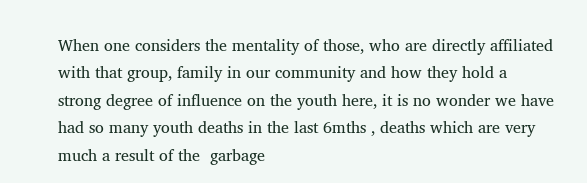When one considers the mentality of those, who are directly affiliated with that group, family in our community and how they hold a strong degree of influence on the youth here, it is no wonder we have had so many youth deaths in the last 6mths , deaths which are very much a result of the  garbage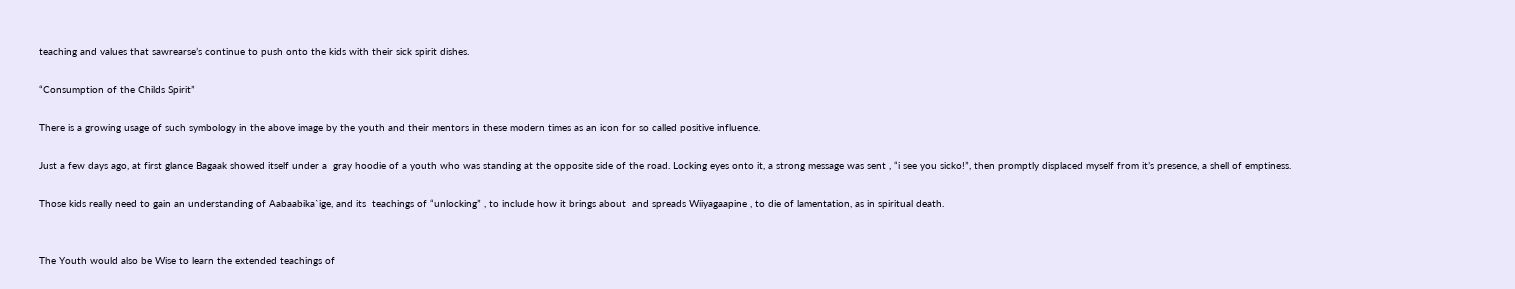teaching and values that sawrearse’s continue to push onto the kids with their sick spirit dishes.

“Consumption of the Childs Spirit”

There is a growing usage of such symbology in the above image by the youth and their mentors in these modern times as an icon for so called positive influence.

Just a few days ago, at first glance Bagaak showed itself under a  gray hoodie of a youth who was standing at the opposite side of the road. Locking eyes onto it, a strong message was sent , “i see you sicko!”, then promptly displaced myself from it’s presence, a shell of emptiness.

Those kids really need to gain an understanding of Aabaabika`ige, and its  teachings of “unlocking” , to include how it brings about  and spreads Wiiyagaapine , to die of lamentation, as in spiritual death.


The Youth would also be Wise to learn the extended teachings of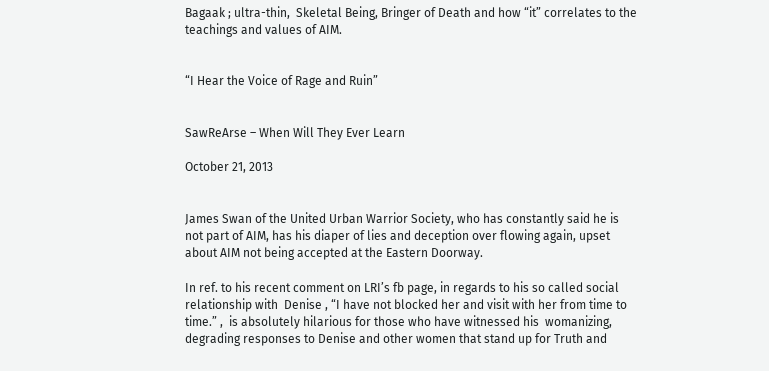Bagaak ; ultra-thin,  Skeletal Being, Bringer of Death and how “it” correlates to the teachings and values of AIM.


“I Hear the Voice of Rage and Ruin”


SawReArse – When Will They Ever Learn

October 21, 2013


James Swan of the United Urban Warrior Society, who has constantly said he is not part of AIM, has his diaper of lies and deception over flowing again, upset about AIM not being accepted at the Eastern Doorway.

In ref. to his recent comment on LRI’s fb page, in regards to his so called social relationship with  Denise , “I have not blocked her and visit with her from time to time.” ,  is absolutely hilarious for those who have witnessed his  womanizing, degrading responses to Denise and other women that stand up for Truth and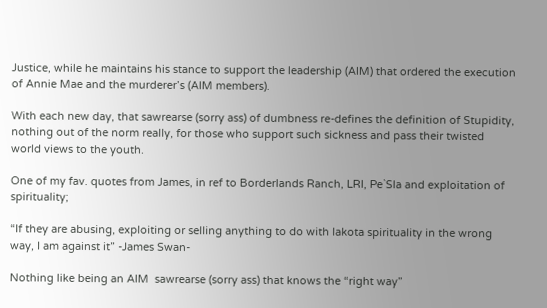Justice, while he maintains his stance to support the leadership (AIM) that ordered the execution of Annie Mae and the murderer’s (AIM members).

With each new day, that sawrearse (sorry ass) of dumbness re-defines the definition of Stupidity, nothing out of the norm really, for those who support such sickness and pass their twisted world views to the youth.

One of my fav. quotes from James, in ref to Borderlands Ranch, LRI, Pe`Sla and exploitation of spirituality;

“If they are abusing, exploiting or selling anything to do with lakota spirituality in the wrong way, I am against it” -James Swan-

Nothing like being an AIM  sawrearse (sorry ass) that knows the “right way”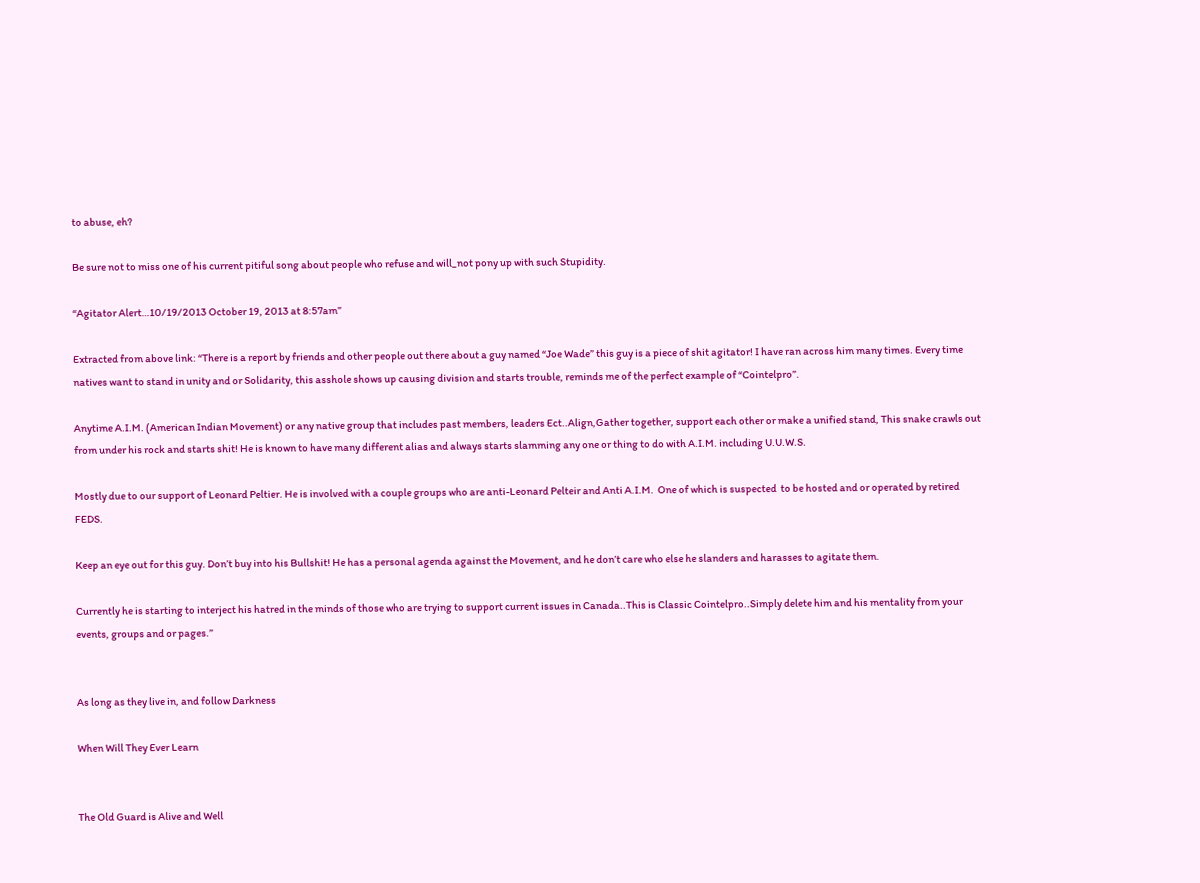to abuse, eh?

Be sure not to miss one of his current pitiful song about people who refuse and will_not pony up with such Stupidity.

“Agitator Alert…10/19/2013 October 19, 2013 at 8:57am”

Extracted from above link: “There is a report by friends and other people out there about a guy named “Joe Wade” this guy is a piece of shit agitator! I have ran across him many times. Every time natives want to stand in unity and or Solidarity, this asshole shows up causing division and starts trouble, reminds me of the perfect example of “Cointelpro”.

Anytime A.I.M. (American Indian Movement) or any native group that includes past members, leaders Ect..Align,Gather together, support each other or make a unified stand, This snake crawls out from under his rock and starts shit! He is known to have many different alias and always starts slamming any one or thing to do with A.I.M. including U.U.W.S.

Mostly due to our support of Leonard Peltier. He is involved with a couple groups who are anti-Leonard Pelteir and Anti A.I.M.  One of which is suspected  to be hosted and or operated by retired FEDS.

Keep an eye out for this guy. Don’t buy into his Bullshit! He has a personal agenda against the Movement, and he don’t care who else he slanders and harasses to agitate them.

Currently he is starting to interject his hatred in the minds of those who are trying to support current issues in Canada..This is Classic Cointelpro..Simply delete him and his mentality from your events, groups and or pages.”


As long as they live in, and follow Darkness

When Will They Ever Learn


The Old Guard is Alive and Well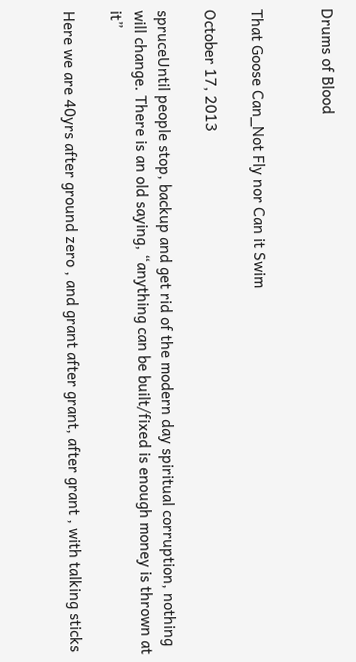Drums of Blood


That Goose Can_Not Fly nor Can it Swim

October 17, 2013

spruceUntil people stop, backup and get rid of the modern day spiritual corruption, nothing will change. There is an old saying, “anything can be built/fixed is enough money is thrown at it”

Here we are 40yrs after ground zero , and grant after grant, after grant , with talking sticks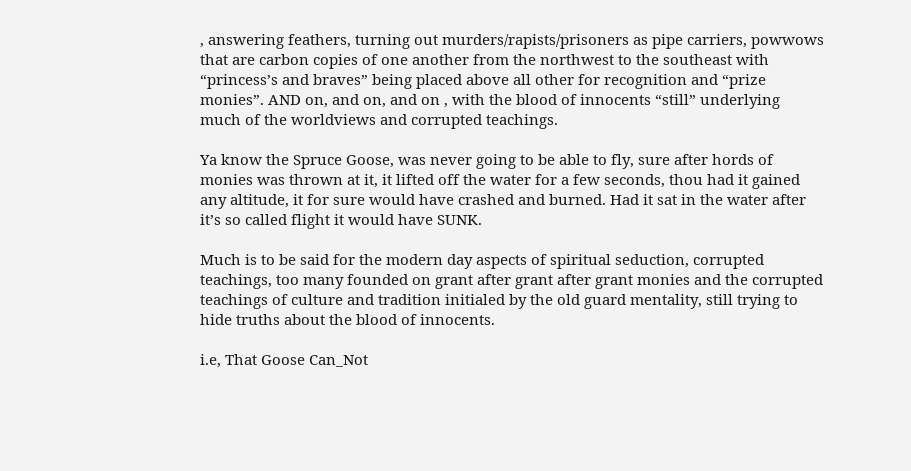, answering feathers, turning out murders/rapists/prisoners as pipe carriers, powwows that are carbon copies of one another from the northwest to the southeast with “princess’s and braves” being placed above all other for recognition and “prize monies”. AND on, and on, and on , with the blood of innocents “still” underlying much of the worldviews and corrupted teachings.

Ya know the Spruce Goose, was never going to be able to fly, sure after hords of monies was thrown at it, it lifted off the water for a few seconds, thou had it gained any altitude, it for sure would have crashed and burned. Had it sat in the water after it’s so called flight it would have SUNK.

Much is to be said for the modern day aspects of spiritual seduction, corrupted teachings, too many founded on grant after grant after grant monies and the corrupted teachings of culture and tradition initialed by the old guard mentality, still trying to hide truths about the blood of innocents.

i.e, That Goose Can_Not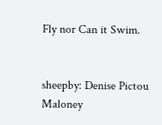Fly nor Can it Swim.


sheepby: Denise Pictou Maloney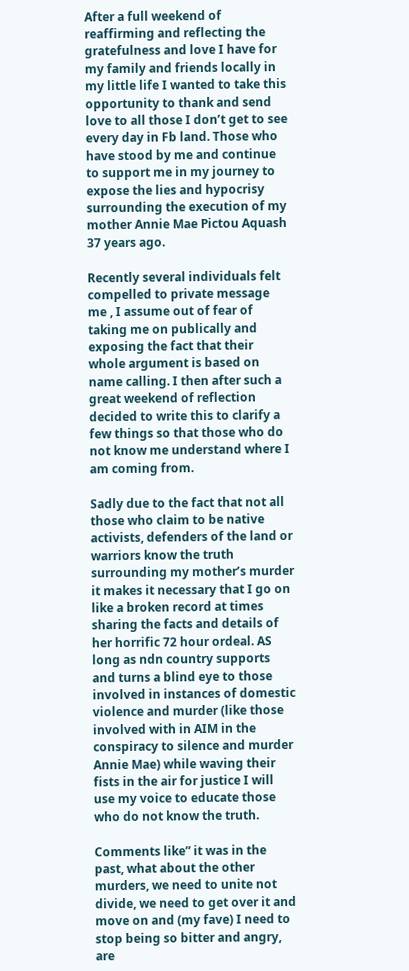After a full weekend of reaffirming and reflecting the gratefulness and love I have for my family and friends locally in my little life I wanted to take this opportunity to thank and send love to all those I don’t get to see every day in Fb land. Those who have stood by me and continue to support me in my journey to expose the lies and hypocrisy surrounding the execution of my mother Annie Mae Pictou Aquash 37 years ago.

Recently several individuals felt compelled to private message me , I assume out of fear of taking me on publically and exposing the fact that their whole argument is based on name calling. I then after such a great weekend of reflection decided to write this to clarify a few things so that those who do not know me understand where I am coming from.

Sadly due to the fact that not all those who claim to be native activists, defenders of the land or warriors know the truth surrounding my mother’s murder it makes it necessary that I go on like a broken record at times sharing the facts and details of her horrific 72 hour ordeal. AS long as ndn country supports and turns a blind eye to those involved in instances of domestic violence and murder (like those involved with in AIM in the conspiracy to silence and murder Annie Mae) while waving their fists in the air for justice I will use my voice to educate those who do not know the truth.

Comments like” it was in the past, what about the other murders, we need to unite not divide, we need to get over it and move on and (my fave) I need to stop being so bitter and angry, are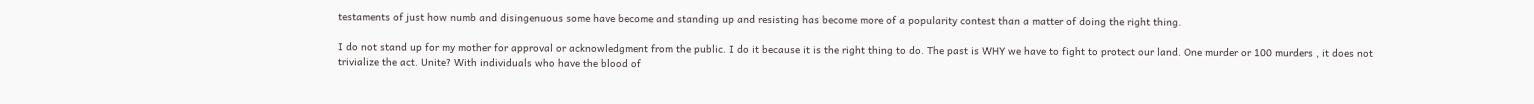testaments of just how numb and disingenuous some have become and standing up and resisting has become more of a popularity contest than a matter of doing the right thing.

I do not stand up for my mother for approval or acknowledgment from the public. I do it because it is the right thing to do. The past is WHY we have to fight to protect our land. One murder or 100 murders , it does not trivialize the act. Unite? With individuals who have the blood of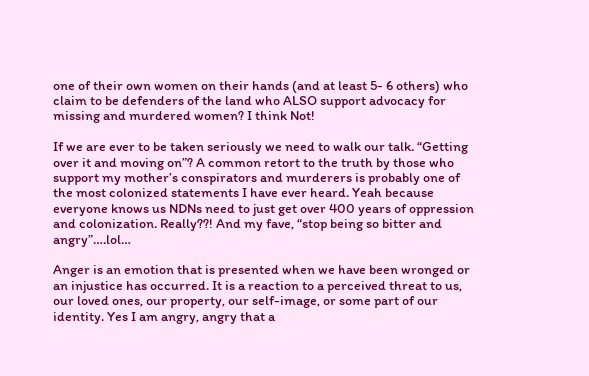one of their own women on their hands (and at least 5- 6 others) who claim to be defenders of the land who ALSO support advocacy for missing and murdered women? I think Not!

If we are ever to be taken seriously we need to walk our talk. “Getting over it and moving on”? A common retort to the truth by those who support my mother’s conspirators and murderers is probably one of the most colonized statements I have ever heard. Yeah because everyone knows us NDNs need to just get over 400 years of oppression and colonization. Really??! And my fave, “stop being so bitter and angry”….lol…

Anger is an emotion that is presented when we have been wronged or an injustice has occurred. It is a reaction to a perceived threat to us, our loved ones, our property, our self-image, or some part of our identity. Yes I am angry, angry that a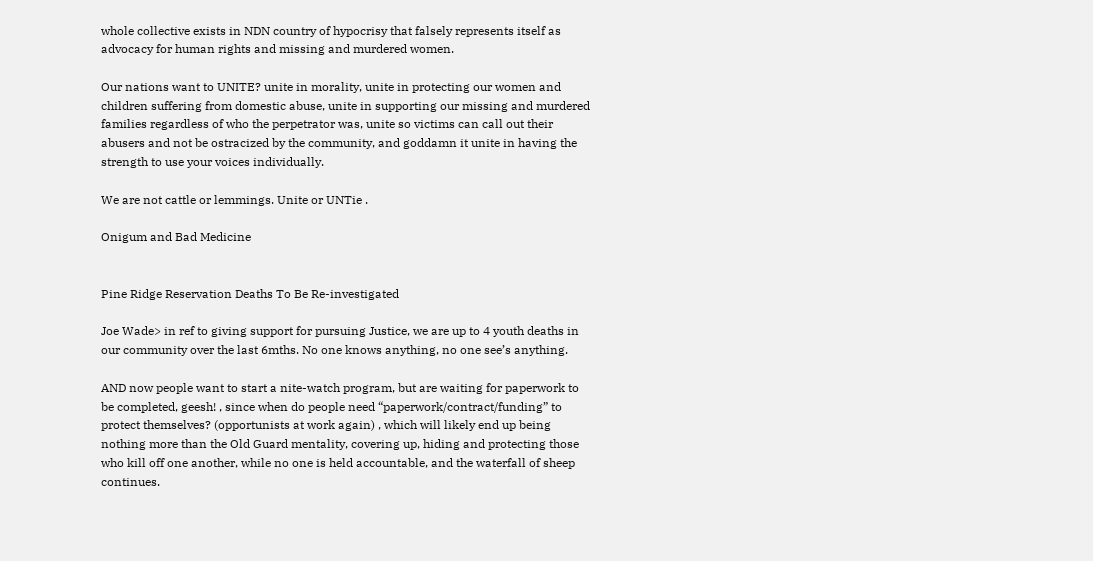whole collective exists in NDN country of hypocrisy that falsely represents itself as advocacy for human rights and missing and murdered women.

Our nations want to UNITE? unite in morality, unite in protecting our women and children suffering from domestic abuse, unite in supporting our missing and murdered families regardless of who the perpetrator was, unite so victims can call out their abusers and not be ostracized by the community, and goddamn it unite in having the strength to use your voices individually.

We are not cattle or lemmings. Unite or UNTie .

Onigum and Bad Medicine


Pine Ridge Reservation Deaths To Be Re-investigated

Joe Wade> in ref to giving support for pursuing Justice, we are up to 4 youth deaths in our community over the last 6mths. No one knows anything, no one see’s anything.

AND now people want to start a nite-watch program, but are waiting for paperwork to be completed, geesh! , since when do people need “paperwork/contract/funding” to protect themselves? (opportunists at work again) , which will likely end up being nothing more than the Old Guard mentality, covering up, hiding and protecting those who kill off one another, while no one is held accountable, and the waterfall of sheep continues.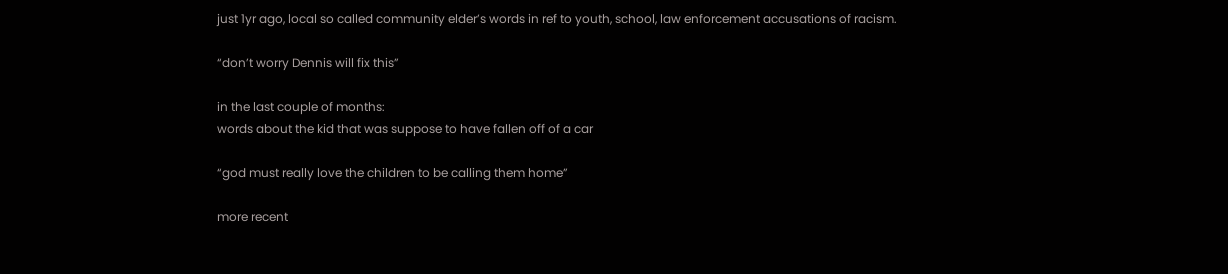just 1yr ago, local so called community elder’s words in ref to youth, school, law enforcement accusations of racism.

“don’t worry Dennis will fix this”

in the last couple of months:
words about the kid that was suppose to have fallen off of a car

“god must really love the children to be calling them home”

more recent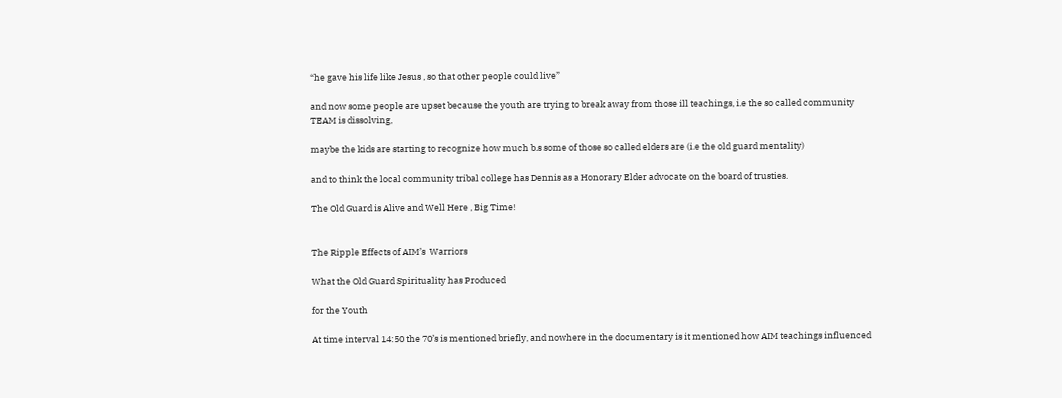“he gave his life like Jesus , so that other people could live”

and now some people are upset because the youth are trying to break away from those ill teachings, i.e the so called community TEAM is dissolving,

maybe the kids are starting to recognize how much b.s some of those so called elders are (i.e the old guard mentality)

and to think the local community tribal college has Dennis as a Honorary Elder advocate on the board of trusties.

The Old Guard is Alive and Well Here , Big Time!


The Ripple Effects of AIM’s  Warriors

What the Old Guard Spirituality has Produced

for the Youth

At time interval 14:50 the 70’s is mentioned briefly, and nowhere in the documentary is it mentioned how AIM teachings influenced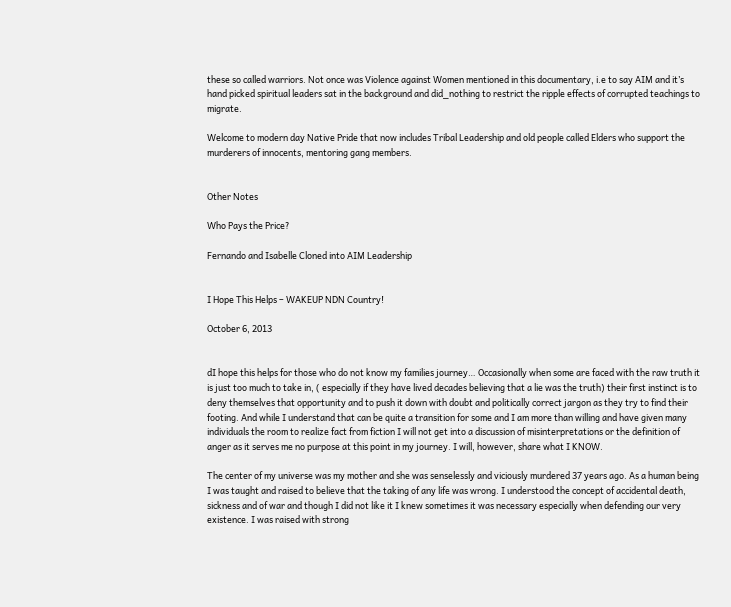these so called warriors. Not once was Violence against Women mentioned in this documentary, i.e to say AIM and it’s hand picked spiritual leaders sat in the background and did_nothing to restrict the ripple effects of corrupted teachings to migrate.

Welcome to modern day Native Pride that now includes Tribal Leadership and old people called Elders who support the  murderers of innocents, mentoring gang members.


Other Notes

Who Pays the Price?

Fernando and Isabelle Cloned into AIM Leadership


I Hope This Helps – WAKEUP NDN Country!

October 6, 2013


dI hope this helps for those who do not know my families journey… Occasionally when some are faced with the raw truth it is just too much to take in, ( especially if they have lived decades believing that a lie was the truth) their first instinct is to deny themselves that opportunity and to push it down with doubt and politically correct jargon as they try to find their footing. And while I understand that can be quite a transition for some and I am more than willing and have given many individuals the room to realize fact from fiction I will not get into a discussion of misinterpretations or the definition of anger as it serves me no purpose at this point in my journey. I will, however, share what I KNOW.

The center of my universe was my mother and she was senselessly and viciously murdered 37 years ago. As a human being I was taught and raised to believe that the taking of any life was wrong. I understood the concept of accidental death, sickness and of war and though I did not like it I knew sometimes it was necessary especially when defending our very existence. I was raised with strong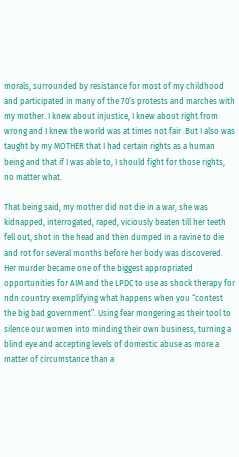morals, surrounded by resistance for most of my childhood and participated in many of the 70’s protests and marches with my mother. I knew about injustice, I knew about right from wrong and I knew the world was at times not fair .But I also was taught by my MOTHER that I had certain rights as a human being and that if I was able to, I should fight for those rights, no matter what.

That being said, my mother did not die in a war, she was kidnapped, interrogated, raped, viciously beaten till her teeth fell out, shot in the head and then dumped in a ravine to die and rot for several months before her body was discovered. Her murder became one of the biggest appropriated opportunities for AIM and the LPDC to use as shock therapy for ndn country exemplifying what happens when you “contest the big bad government”. Using fear mongering as their tool to silence our women into minding their own business, turning a blind eye and accepting levels of domestic abuse as more a matter of circumstance than a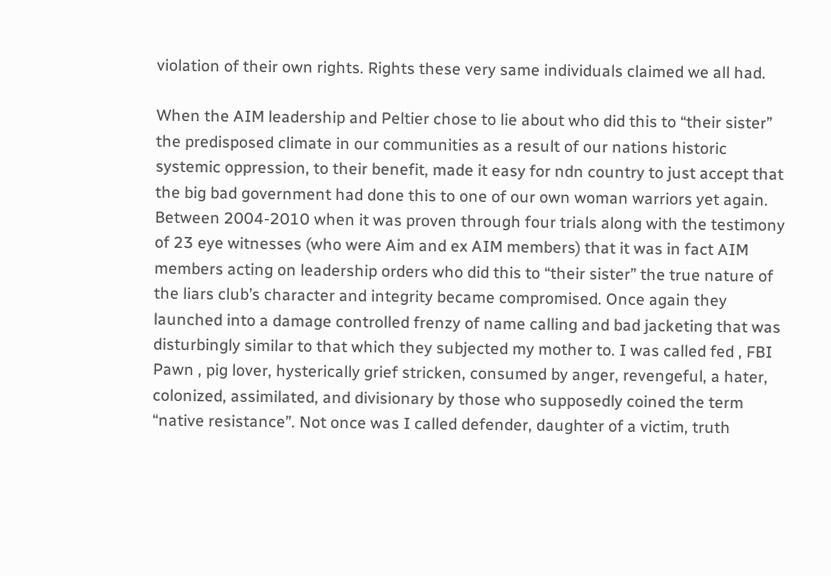violation of their own rights. Rights these very same individuals claimed we all had.

When the AIM leadership and Peltier chose to lie about who did this to “their sister” the predisposed climate in our communities as a result of our nations historic systemic oppression, to their benefit, made it easy for ndn country to just accept that the big bad government had done this to one of our own woman warriors yet again. Between 2004-2010 when it was proven through four trials along with the testimony of 23 eye witnesses (who were Aim and ex AIM members) that it was in fact AIM members acting on leadership orders who did this to “their sister” the true nature of the liars club’s character and integrity became compromised. Once again they launched into a damage controlled frenzy of name calling and bad jacketing that was disturbingly similar to that which they subjected my mother to. I was called fed , FBI Pawn , pig lover, hysterically grief stricken, consumed by anger, revengeful, a hater, colonized, assimilated, and divisionary by those who supposedly coined the term “native resistance”. Not once was I called defender, daughter of a victim, truth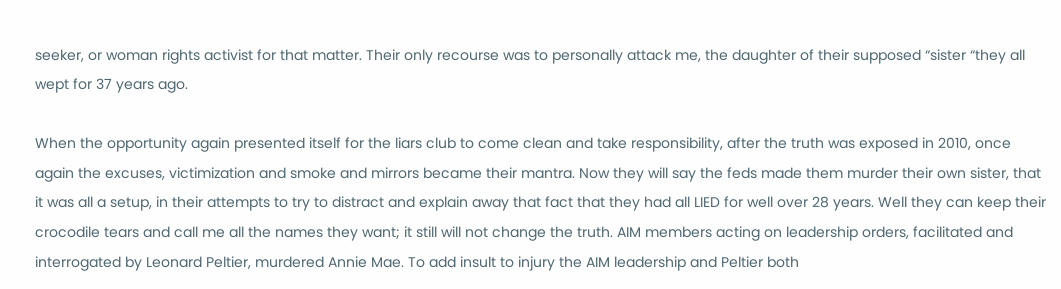seeker, or woman rights activist for that matter. Their only recourse was to personally attack me, the daughter of their supposed “sister “they all wept for 37 years ago.

When the opportunity again presented itself for the liars club to come clean and take responsibility, after the truth was exposed in 2010, once again the excuses, victimization and smoke and mirrors became their mantra. Now they will say the feds made them murder their own sister, that it was all a setup, in their attempts to try to distract and explain away that fact that they had all LIED for well over 28 years. Well they can keep their crocodile tears and call me all the names they want; it still will not change the truth. AIM members acting on leadership orders, facilitated and interrogated by Leonard Peltier, murdered Annie Mae. To add insult to injury the AIM leadership and Peltier both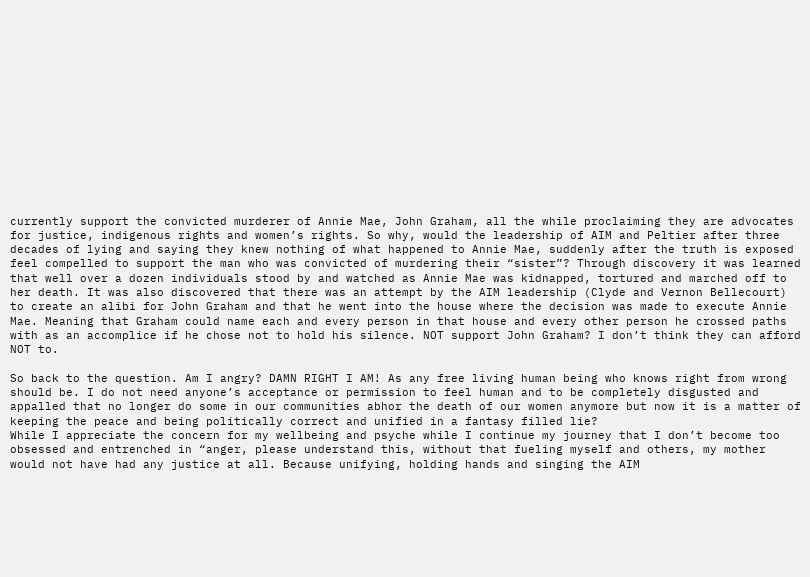currently support the convicted murderer of Annie Mae, John Graham, all the while proclaiming they are advocates for justice, indigenous rights and women’s rights. So why, would the leadership of AIM and Peltier after three decades of lying and saying they knew nothing of what happened to Annie Mae, suddenly after the truth is exposed feel compelled to support the man who was convicted of murdering their “sister”? Through discovery it was learned that well over a dozen individuals stood by and watched as Annie Mae was kidnapped, tortured and marched off to her death. It was also discovered that there was an attempt by the AIM leadership (Clyde and Vernon Bellecourt) to create an alibi for John Graham and that he went into the house where the decision was made to execute Annie Mae. Meaning that Graham could name each and every person in that house and every other person he crossed paths with as an accomplice if he chose not to hold his silence. NOT support John Graham? I don’t think they can afford NOT to.

So back to the question. Am I angry? DAMN RIGHT I AM! As any free living human being who knows right from wrong should be. I do not need anyone’s acceptance or permission to feel human and to be completely disgusted and appalled that no longer do some in our communities abhor the death of our women anymore but now it is a matter of keeping the peace and being politically correct and unified in a fantasy filled lie?
While I appreciate the concern for my wellbeing and psyche while I continue my journey that I don’t become too obsessed and entrenched in “anger, please understand this, without that fueling myself and others, my mother would not have had any justice at all. Because unifying, holding hands and singing the AIM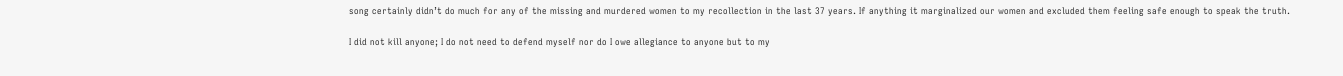song certainly didn’t do much for any of the missing and murdered women to my recollection in the last 37 years. If anything it marginalized our women and excluded them feeling safe enough to speak the truth.

I did not kill anyone; I do not need to defend myself nor do I owe allegiance to anyone but to my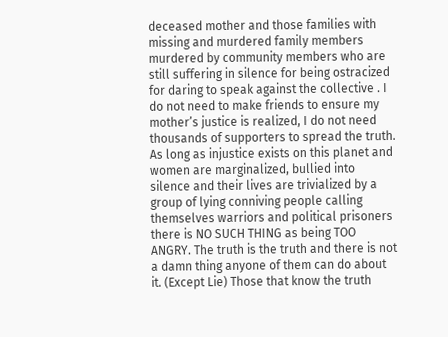deceased mother and those families with missing and murdered family members murdered by community members who are still suffering in silence for being ostracized for daring to speak against the collective . I do not need to make friends to ensure my mother’s justice is realized, I do not need thousands of supporters to spread the truth. As long as injustice exists on this planet and women are marginalized, bullied into silence and their lives are trivialized by a group of lying conniving people calling themselves warriors and political prisoners there is NO SUCH THING as being TOO ANGRY. The truth is the truth and there is not a damn thing anyone of them can do about it. (Except Lie) Those that know the truth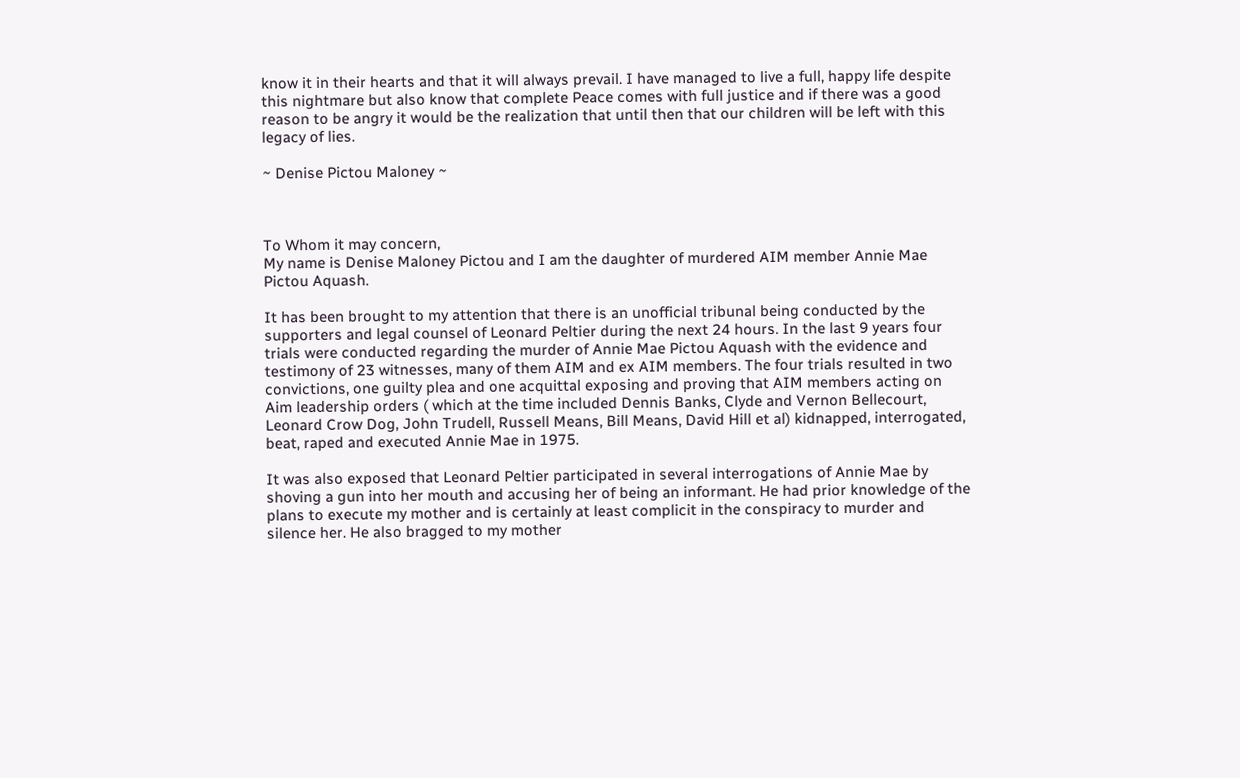know it in their hearts and that it will always prevail. I have managed to live a full, happy life despite this nightmare but also know that complete Peace comes with full justice and if there was a good reason to be angry it would be the realization that until then that our children will be left with this legacy of lies.

~ Denise Pictou Maloney ~



To Whom it may concern,
My name is Denise Maloney Pictou and I am the daughter of murdered AIM member Annie Mae Pictou Aquash.

It has been brought to my attention that there is an unofficial tribunal being conducted by the supporters and legal counsel of Leonard Peltier during the next 24 hours. In the last 9 years four trials were conducted regarding the murder of Annie Mae Pictou Aquash with the evidence and testimony of 23 witnesses, many of them AIM and ex AIM members. The four trials resulted in two convictions, one guilty plea and one acquittal exposing and proving that AIM members acting on Aim leadership orders ( which at the time included Dennis Banks, Clyde and Vernon Bellecourt, Leonard Crow Dog, John Trudell, Russell Means, Bill Means, David Hill et al) kidnapped, interrogated, beat, raped and executed Annie Mae in 1975.

It was also exposed that Leonard Peltier participated in several interrogations of Annie Mae by shoving a gun into her mouth and accusing her of being an informant. He had prior knowledge of the plans to execute my mother and is certainly at least complicit in the conspiracy to murder and silence her. He also bragged to my mother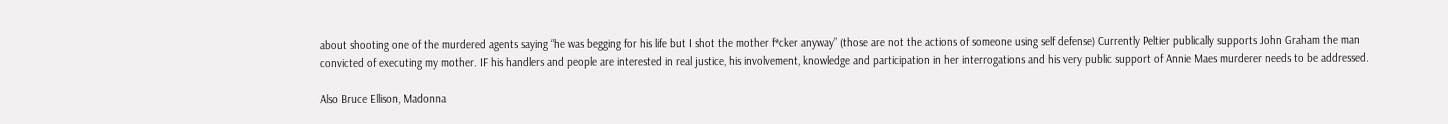about shooting one of the murdered agents saying “he was begging for his life but I shot the mother f*cker anyway” (those are not the actions of someone using self defense) Currently Peltier publically supports John Graham the man convicted of executing my mother. IF his handlers and people are interested in real justice, his involvement, knowledge and participation in her interrogations and his very public support of Annie Maes murderer needs to be addressed.

Also Bruce Ellison, Madonna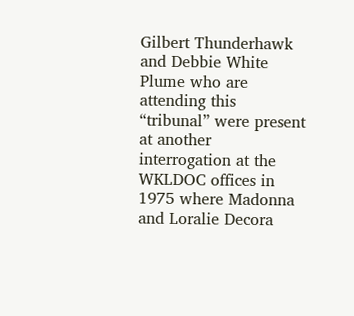Gilbert Thunderhawk and Debbie White Plume who are attending this “tribunal” were present at another interrogation at the WKLDOC offices in 1975 where Madonna and Loralie Decora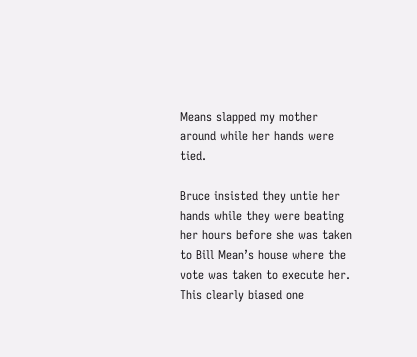Means slapped my mother around while her hands were tied.

Bruce insisted they untie her hands while they were beating her hours before she was taken to Bill Mean’s house where the vote was taken to execute her. This clearly biased one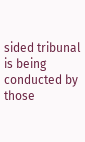sided tribunal is being conducted by those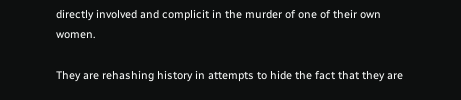directly involved and complicit in the murder of one of their own women.

They are rehashing history in attempts to hide the fact that they are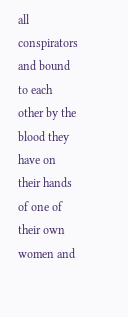all conspirators and bound to each other by the blood they have on their hands of one of their own women and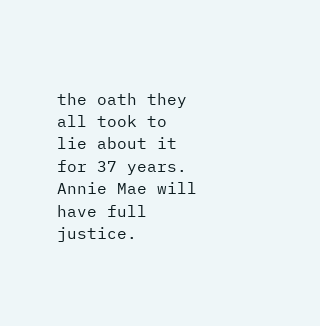the oath they all took to lie about it for 37 years. Annie Mae will have full justice.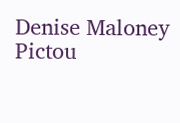Denise Maloney Pictou